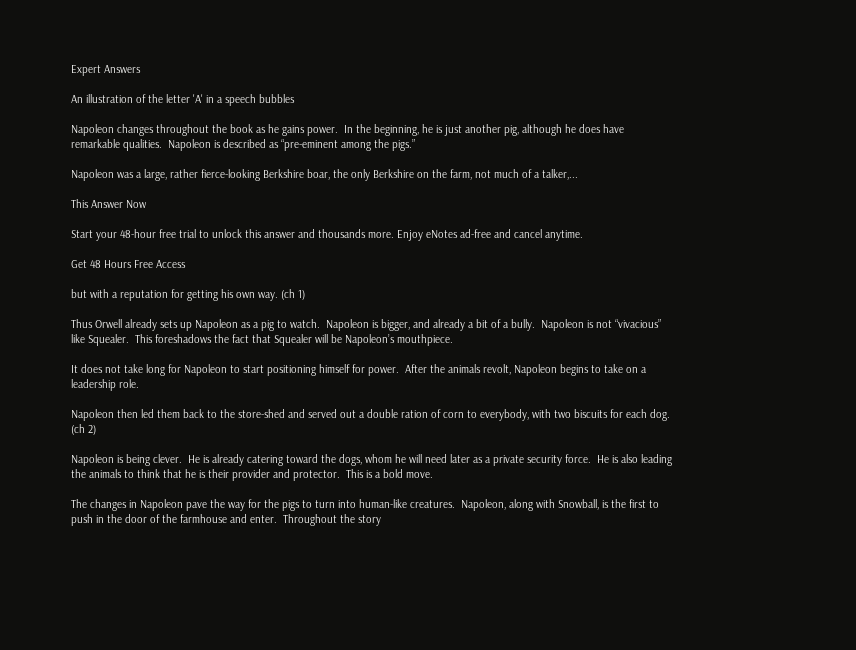Expert Answers

An illustration of the letter 'A' in a speech bubbles

Napoleon changes throughout the book as he gains power.  In the beginning, he is just another pig, although he does have remarkable qualities.  Napoleon is described as “pre-eminent among the pigs.”

Napoleon was a large, rather fierce-looking Berkshire boar, the only Berkshire on the farm, not much of a talker,...

This Answer Now

Start your 48-hour free trial to unlock this answer and thousands more. Enjoy eNotes ad-free and cancel anytime.

Get 48 Hours Free Access

but with a reputation for getting his own way. (ch 1)

Thus Orwell already sets up Napoleon as a pig to watch.  Napoleon is bigger, and already a bit of a bully.  Napoleon is not “vivacious” like Squealer.  This foreshadows the fact that Squealer will be Napoleon’s mouthpiece.

It does not take long for Napoleon to start positioning himself for power.  After the animals revolt, Napoleon begins to take on a leadership role.

Napoleon then led them back to the store-shed and served out a double ration of corn to everybody, with two biscuits for each dog. (ch 2)

Napoleon is being clever.  He is already catering toward the dogs, whom he will need later as a private security force.  He is also leading the animals to think that he is their provider and protector.  This is a bold move.

The changes in Napoleon pave the way for the pigs to turn into human-like creatures.  Napoleon, along with Snowball, is the first to push in the door of the farmhouse and enter.  Throughout the story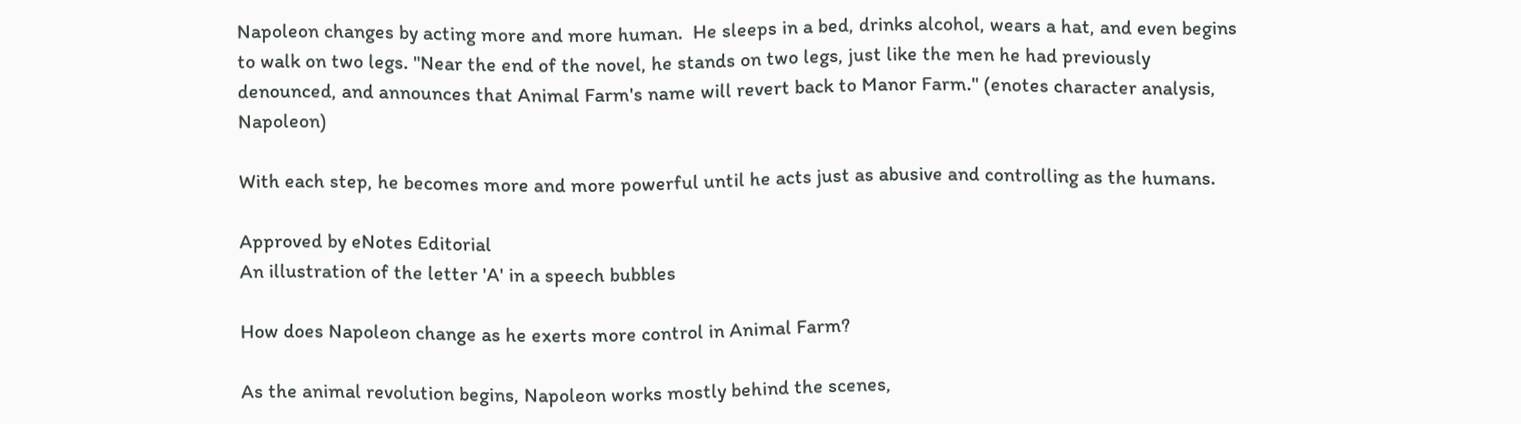Napoleon changes by acting more and more human.  He sleeps in a bed, drinks alcohol, wears a hat, and even begins to walk on two legs. "Near the end of the novel, he stands on two legs, just like the men he had previously denounced, and announces that Animal Farm's name will revert back to Manor Farm." (enotes character analysis, Napoleon)

With each step, he becomes more and more powerful until he acts just as abusive and controlling as the humans.

Approved by eNotes Editorial
An illustration of the letter 'A' in a speech bubbles

How does Napoleon change as he exerts more control in Animal Farm?

As the animal revolution begins, Napoleon works mostly behind the scenes,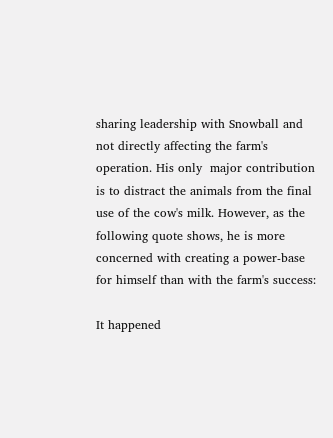sharing leadership with Snowball and not directly affecting the farm's operation. His only  major contribution is to distract the animals from the final use of the cow's milk. However, as the following quote shows, he is more concerned with creating a power-base for himself than with the farm's success:

It happened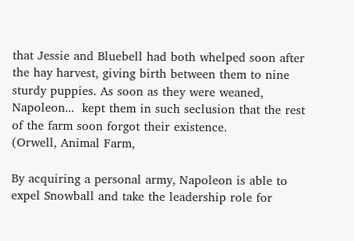that Jessie and Bluebell had both whelped soon after the hay harvest, giving birth between them to nine sturdy puppies. As soon as they were weaned, Napoleon...  kept them in such seclusion that the rest of the farm soon forgot their existence.
(Orwell, Animal Farm,

By acquiring a personal army, Napoleon is able to expel Snowball and take the leadership role for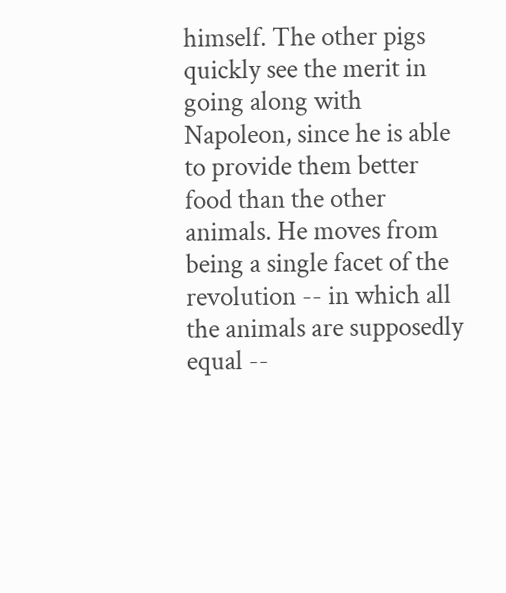himself. The other pigs quickly see the merit in going along with Napoleon, since he is able to provide them better food than the other animals. He moves from being a single facet of the revolution -- in which all the animals are supposedly equal --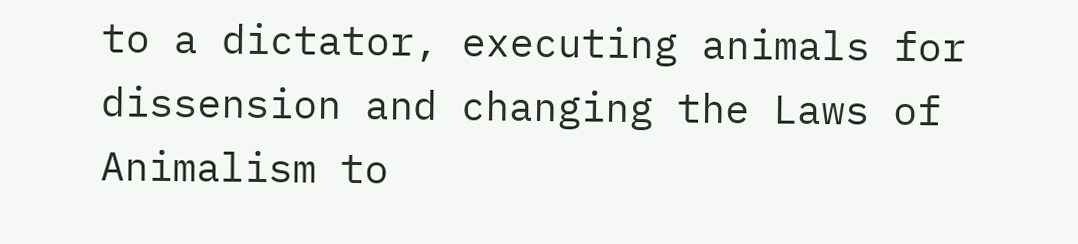to a dictator, executing animals for dissension and changing the Laws of Animalism to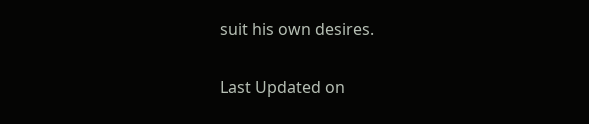suit his own desires.

Last Updated on